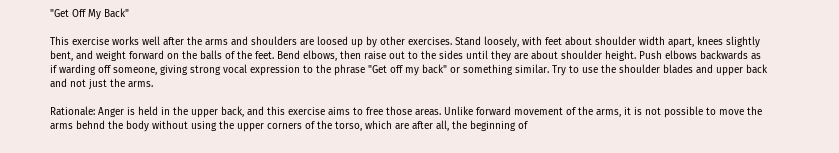"Get Off My Back"

This exercise works well after the arms and shoulders are loosed up by other exercises. Stand loosely, with feet about shoulder width apart, knees slightly bent, and weight forward on the balls of the feet. Bend elbows, then raise out to the sides until they are about shoulder height. Push elbows backwards as if warding off someone, giving strong vocal expression to the phrase "Get off my back" or something similar. Try to use the shoulder blades and upper back and not just the arms.

Rationale: Anger is held in the upper back, and this exercise aims to free those areas. Unlike forward movement of the arms, it is not possible to move the arms behnd the body without using the upper corners of the torso, which are after all, the beginning of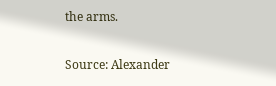the arms.

Source: Alexander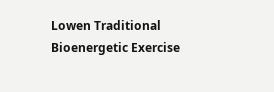Lowen Traditional Bioenergetic Exercise